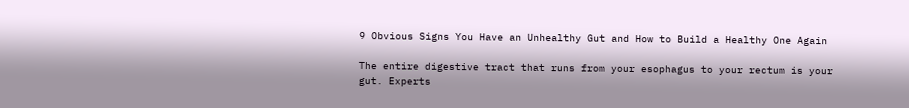9 Obvious Signs You Have an Unhealthy Gut and How to Build a Healthy One Again

The entire digestive tract that runs from your esophagus to your rectum is your gut. Experts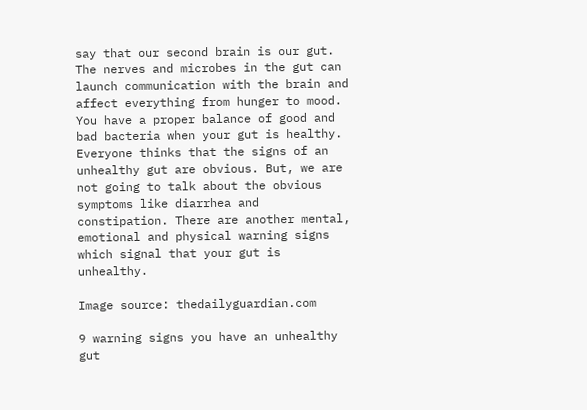say that our second brain is our gut. The nerves and microbes in the gut can launch communication with the brain and affect everything from hunger to mood. You have a proper balance of good and bad bacteria when your gut is healthy. Everyone thinks that the signs of an unhealthy gut are obvious. But, we are not going to talk about the obvious symptoms like diarrhea and constipation. There are another mental, emotional and physical warning signs which signal that your gut is unhealthy.

Image source: thedailyguardian.com

9 warning signs you have an unhealthy gut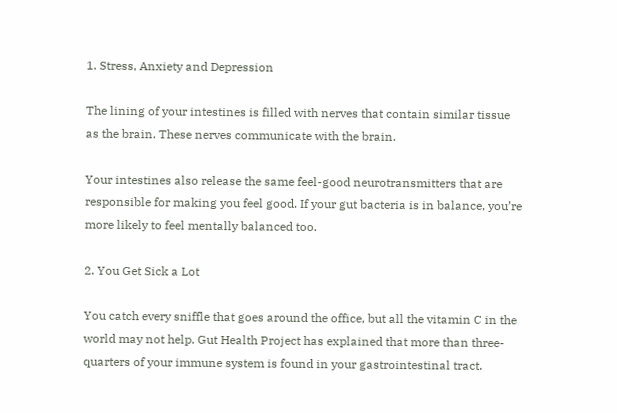1. Stress, Anxiety and Depression

The lining of your intestines is filled with nerves that contain similar tissue as the brain. These nerves communicate with the brain.

Your intestines also release the same feel-good neurotransmitters that are responsible for making you feel good. If your gut bacteria is in balance, you’re more likely to feel mentally balanced too.

2. You Get Sick a Lot

You catch every sniffle that goes around the office, but all the vitamin C in the world may not help. Gut Health Project has explained that more than three-quarters of your immune system is found in your gastrointestinal tract.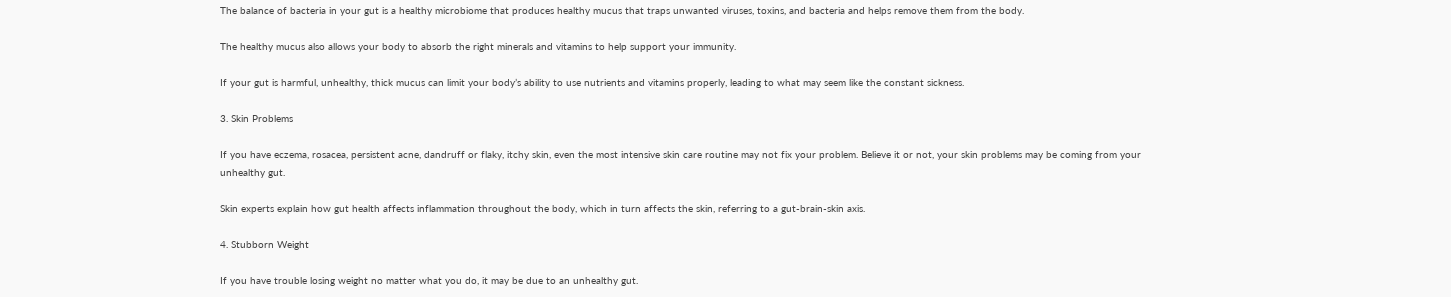The balance of bacteria in your gut is a healthy microbiome that produces healthy mucus that traps unwanted viruses, toxins, and bacteria and helps remove them from the body.

The healthy mucus also allows your body to absorb the right minerals and vitamins to help support your immunity.

If your gut is harmful, unhealthy, thick mucus can limit your body’s ability to use nutrients and vitamins properly, leading to what may seem like the constant sickness.

3. Skin Problems

If you have eczema, rosacea, persistent acne, dandruff or flaky, itchy skin, even the most intensive skin care routine may not fix your problem. Believe it or not, your skin problems may be coming from your unhealthy gut.

Skin experts explain how gut health affects inflammation throughout the body, which in turn affects the skin, referring to a gut-brain-skin axis.

4. Stubborn Weight

If you have trouble losing weight no matter what you do, it may be due to an unhealthy gut.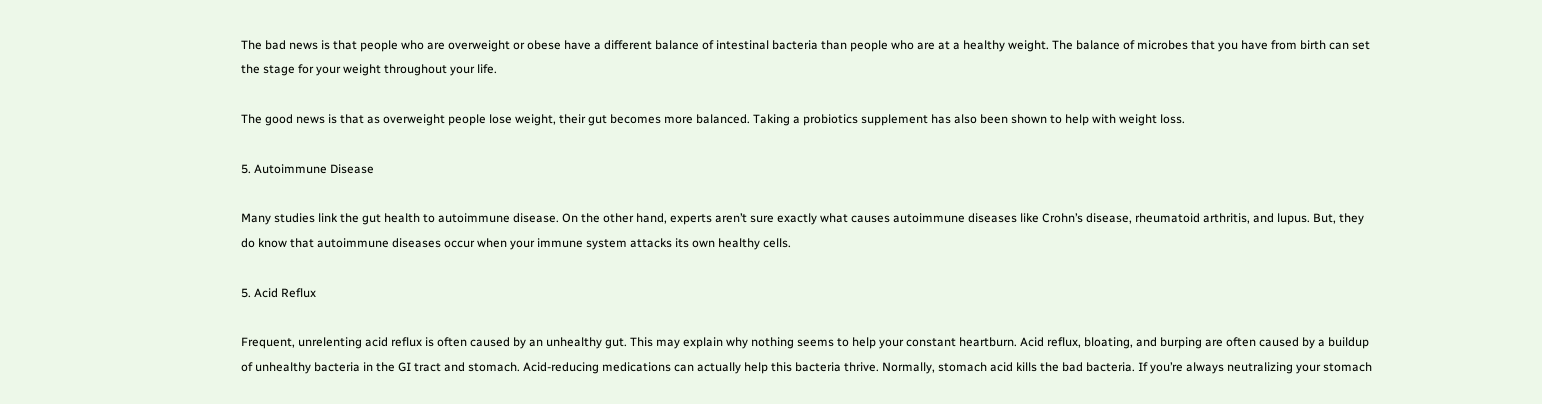The bad news is that people who are overweight or obese have a different balance of intestinal bacteria than people who are at a healthy weight. The balance of microbes that you have from birth can set the stage for your weight throughout your life.

The good news is that as overweight people lose weight, their gut becomes more balanced. Taking a probiotics supplement has also been shown to help with weight loss.

5. Autoimmune Disease

Many studies link the gut health to autoimmune disease. On the other hand, experts aren’t sure exactly what causes autoimmune diseases like Crohn’s disease, rheumatoid arthritis, and lupus. But, they do know that autoimmune diseases occur when your immune system attacks its own healthy cells.

5. Acid Reflux

Frequent, unrelenting acid reflux is often caused by an unhealthy gut. This may explain why nothing seems to help your constant heartburn. Acid reflux, bloating, and burping are often caused by a buildup of unhealthy bacteria in the GI tract and stomach. Acid-reducing medications can actually help this bacteria thrive. Normally, stomach acid kills the bad bacteria. If you’re always neutralizing your stomach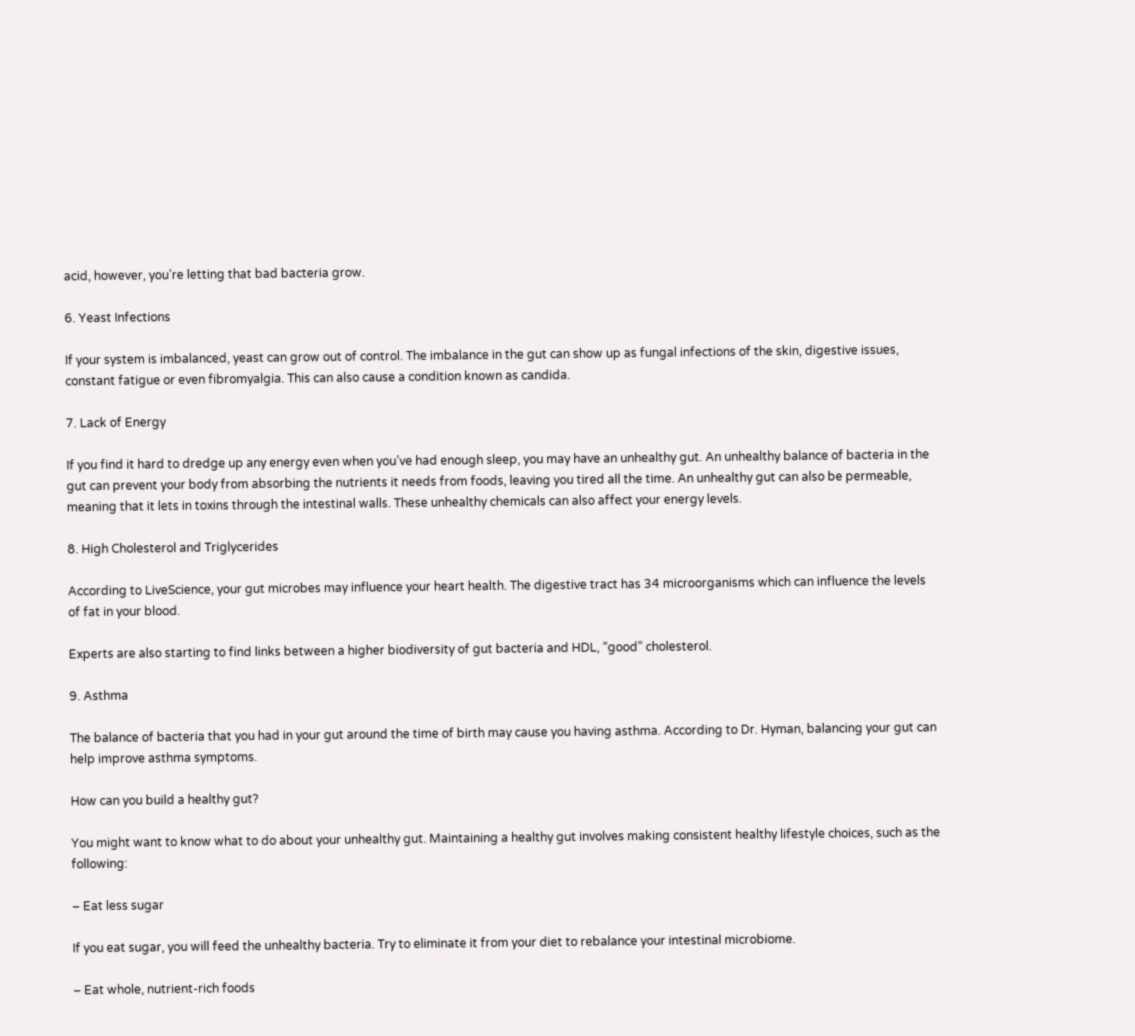acid, however, you’re letting that bad bacteria grow.

6. Yeast Infections

If your system is imbalanced, yeast can grow out of control. The imbalance in the gut can show up as fungal infections of the skin, digestive issues, constant fatigue or even fibromyalgia. This can also cause a condition known as candida.

7. Lack of Energy

If you find it hard to dredge up any energy even when you’ve had enough sleep, you may have an unhealthy gut. An unhealthy balance of bacteria in the gut can prevent your body from absorbing the nutrients it needs from foods, leaving you tired all the time. An unhealthy gut can also be permeable, meaning that it lets in toxins through the intestinal walls. These unhealthy chemicals can also affect your energy levels.

8. High Cholesterol and Triglycerides

According to LiveScience, your gut microbes may influence your heart health. The digestive tract has 34 microorganisms which can influence the levels of fat in your blood.

Experts are also starting to find links between a higher biodiversity of gut bacteria and HDL, “good” cholesterol.

9. Asthma

The balance of bacteria that you had in your gut around the time of birth may cause you having asthma. According to Dr. Hyman, balancing your gut can help improve asthma symptoms.

How can you build a healthy gut?

You might want to know what to do about your unhealthy gut. Maintaining a healthy gut involves making consistent healthy lifestyle choices, such as the following:

– Eat less sugar

If you eat sugar, you will feed the unhealthy bacteria. Try to eliminate it from your diet to rebalance your intestinal microbiome.

– Eat whole, nutrient-rich foods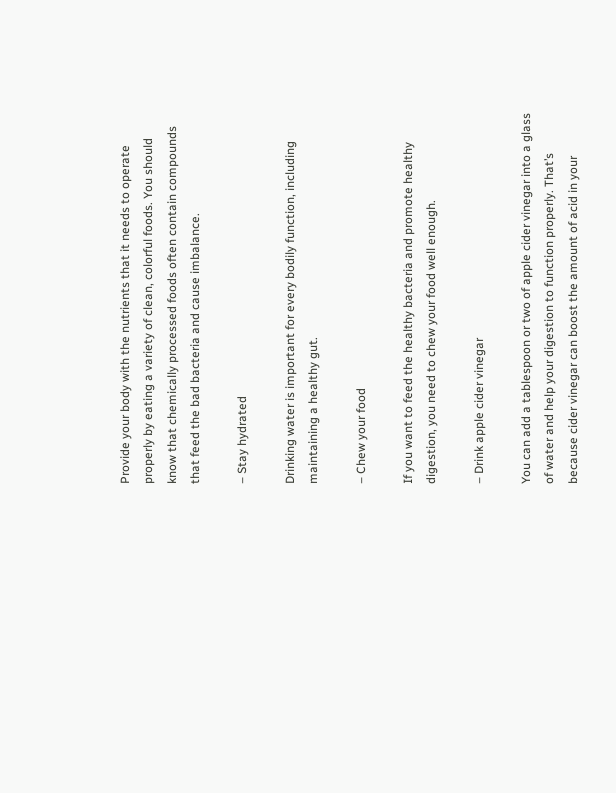Provide your body with the nutrients that it needs to operate properly by eating a variety of clean, colorful foods. You should know that chemically processed foods often contain compounds that feed the bad bacteria and cause imbalance.

– Stay hydrated

Drinking water is important for every bodily function, including maintaining a healthy gut.

– Chew your food

If you want to feed the healthy bacteria and promote healthy digestion, you need to chew your food well enough.

– Drink apple cider vinegar

You can add a tablespoon or two of apple cider vinegar into a glass of water and help your digestion to function properly. That’s because cider vinegar can boost the amount of acid in your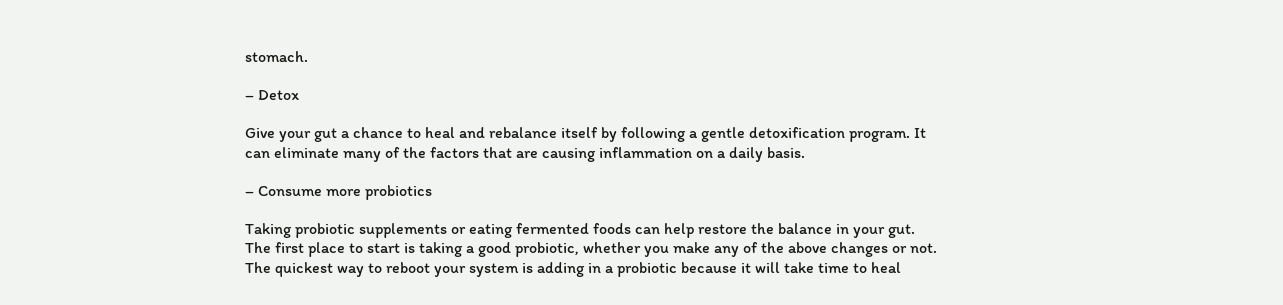stomach.

– Detox

Give your gut a chance to heal and rebalance itself by following a gentle detoxification program. It can eliminate many of the factors that are causing inflammation on a daily basis.

– Consume more probiotics

Taking probiotic supplements or eating fermented foods can help restore the balance in your gut. The first place to start is taking a good probiotic, whether you make any of the above changes or not. The quickest way to reboot your system is adding in a probiotic because it will take time to heal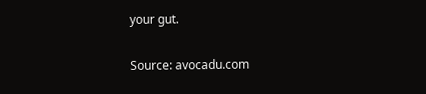your gut.

Source: avocadu.com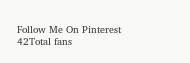Follow Me On Pinterest
42Total fans